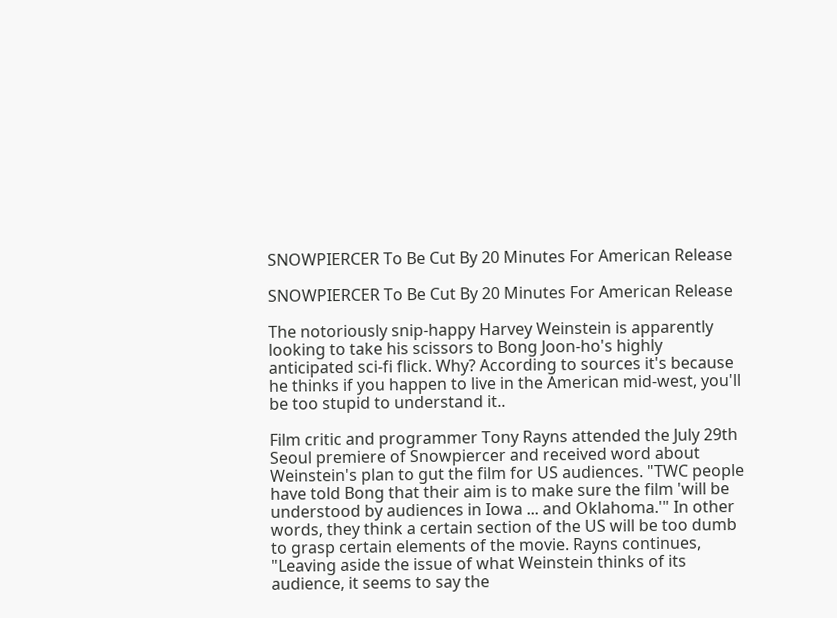SNOWPIERCER To Be Cut By 20 Minutes For American Release

SNOWPIERCER To Be Cut By 20 Minutes For American Release

The notoriously snip-happy Harvey Weinstein is apparently looking to take his scissors to Bong Joon-ho's highly anticipated sci-fi flick. Why? According to sources it's because he thinks if you happen to live in the American mid-west, you'll be too stupid to understand it..

Film critic and programmer Tony Rayns attended the July 29th Seoul premiere of Snowpiercer and received word about Weinstein's plan to gut the film for US audiences. "TWC people have told Bong that their aim is to make sure the film 'will be understood by audiences in Iowa ... and Oklahoma.'" In other words, they think a certain section of the US will be too dumb to grasp certain elements of the movie. Rayns continues, "Leaving aside the issue of what Weinstein thinks of its audience, it seems to say the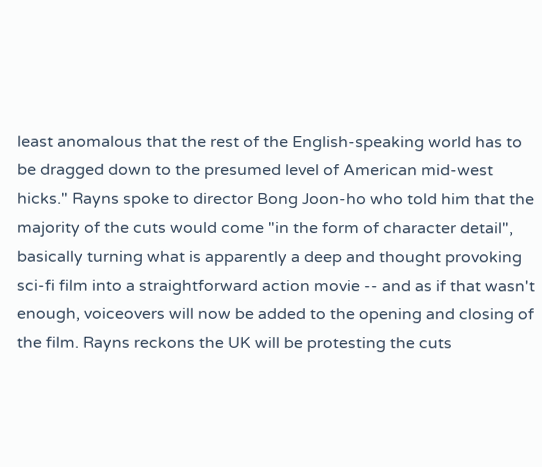least anomalous that the rest of the English-speaking world has to be dragged down to the presumed level of American mid-west hicks." Rayns spoke to director Bong Joon-ho who told him that the majority of the cuts would come "in the form of character detail", basically turning what is apparently a deep and thought provoking sci-fi film into a straightforward action movie -- and as if that wasn't enough, voiceovers will now be added to the opening and closing of the film. Rayns reckons the UK will be protesting the cuts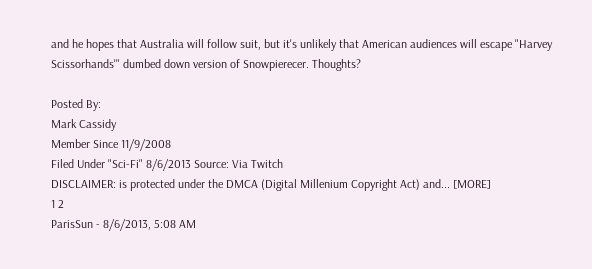and he hopes that Australia will follow suit, but it's unlikely that American audiences will escape "Harvey Scissorhands'" dumbed down version of Snowpierecer. Thoughts?

Posted By:
Mark Cassidy
Member Since 11/9/2008
Filed Under "Sci-Fi" 8/6/2013 Source: Via Twitch
DISCLAIMER: is protected under the DMCA (Digital Millenium Copyright Act) and... [MORE]
1 2
ParisSun - 8/6/2013, 5:08 AM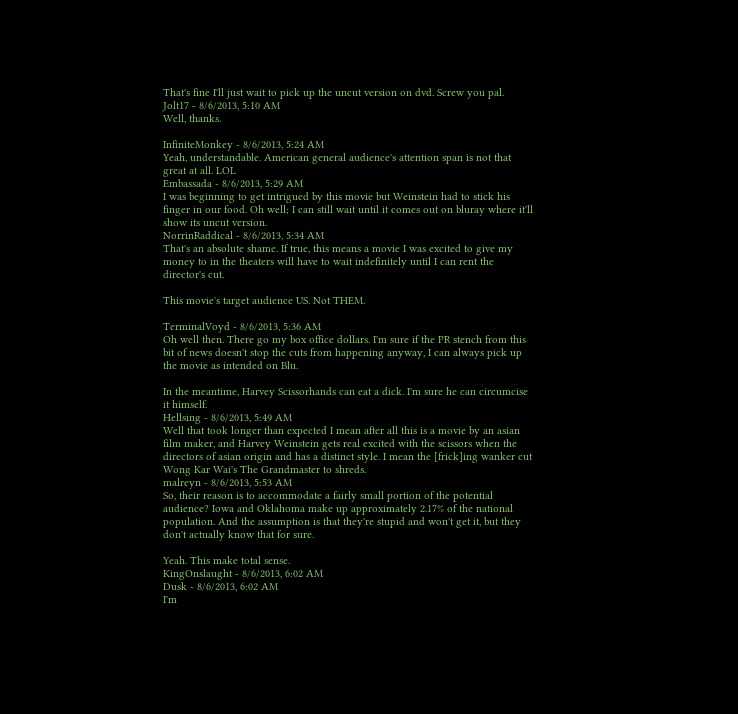That's fine I'll just wait to pick up the uncut version on dvd. Screw you pal.
Jolt17 - 8/6/2013, 5:10 AM
Well, thanks.

InfiniteMonkey - 8/6/2013, 5:24 AM
Yeah, understandable. American general audience's attention span is not that great at all. LOL
Embassada - 8/6/2013, 5:29 AM
I was beginning to get intrigued by this movie but Weinstein had to stick his finger in our food. Oh well; I can still wait until it comes out on bluray where it'll show its uncut version.
NorrinRaddical - 8/6/2013, 5:34 AM
That's an absolute shame. If true, this means a movie I was excited to give my money to in the theaters will have to wait indefinitely until I can rent the director's cut.

This movie's target audience US. Not THEM.

TerminalVoyd - 8/6/2013, 5:36 AM
Oh well then. There go my box office dollars. I'm sure if the PR stench from this bit of news doesn't stop the cuts from happening anyway, I can always pick up the movie as intended on Blu.

In the meantime, Harvey Scissorhands can eat a dick. I'm sure he can circumcise it himself.
Hellsing - 8/6/2013, 5:49 AM
Well that took longer than expected I mean after all this is a movie by an asian film maker, and Harvey Weinstein gets real excited with the scissors when the directors of asian origin and has a distinct style. I mean the [frick]ing wanker cut Wong Kar Wai's The Grandmaster to shreds.
malreyn - 8/6/2013, 5:53 AM
So, their reason is to accommodate a fairly small portion of the potential audience? Iowa and Oklahoma make up approximately 2.17% of the national population. And the assumption is that they're stupid and won't get it, but they don't actually know that for sure.

Yeah. This make total sense.
KingOnslaught - 8/6/2013, 6:02 AM
Dusk - 8/6/2013, 6:02 AM
I'm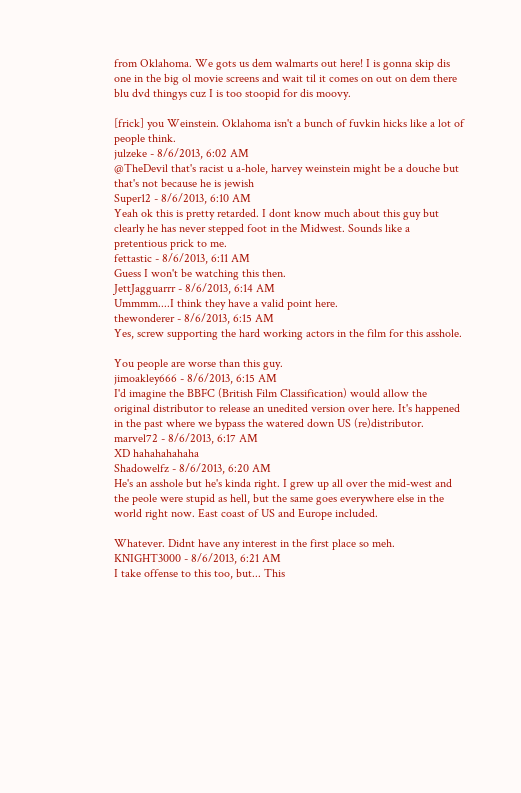from Oklahoma. We gots us dem walmarts out here! I is gonna skip dis one in the big ol movie screens and wait til it comes on out on dem there blu dvd thingys cuz I is too stoopid for dis moovy.

[frick] you Weinstein. Oklahoma isn't a bunch of fuvkin hicks like a lot of people think.
julzeke - 8/6/2013, 6:02 AM
@TheDevil that's racist u a-hole, harvey weinstein might be a douche but that's not because he is jewish
Super12 - 8/6/2013, 6:10 AM
Yeah ok this is pretty retarded. I dont know much about this guy but clearly he has never stepped foot in the Midwest. Sounds like a pretentious prick to me.
fettastic - 8/6/2013, 6:11 AM
Guess I won't be watching this then.
JettJagguarrr - 8/6/2013, 6:14 AM
Ummmm....I think they have a valid point here.
thewonderer - 8/6/2013, 6:15 AM
Yes, screw supporting the hard working actors in the film for this asshole.

You people are worse than this guy.
jimoakley666 - 8/6/2013, 6:15 AM
I'd imagine the BBFC (British Film Classification) would allow the original distributor to release an unedited version over here. It's happened in the past where we bypass the watered down US (re)distributor.
marvel72 - 8/6/2013, 6:17 AM
XD hahahahahaha
Shadowelfz - 8/6/2013, 6:20 AM
He's an asshole but he's kinda right. I grew up all over the mid-west and the peole were stupid as hell, but the same goes everywhere else in the world right now. East coast of US and Europe included.

Whatever. Didnt have any interest in the first place so meh.
KNIGHT3000 - 8/6/2013, 6:21 AM
I take offense to this too, but... This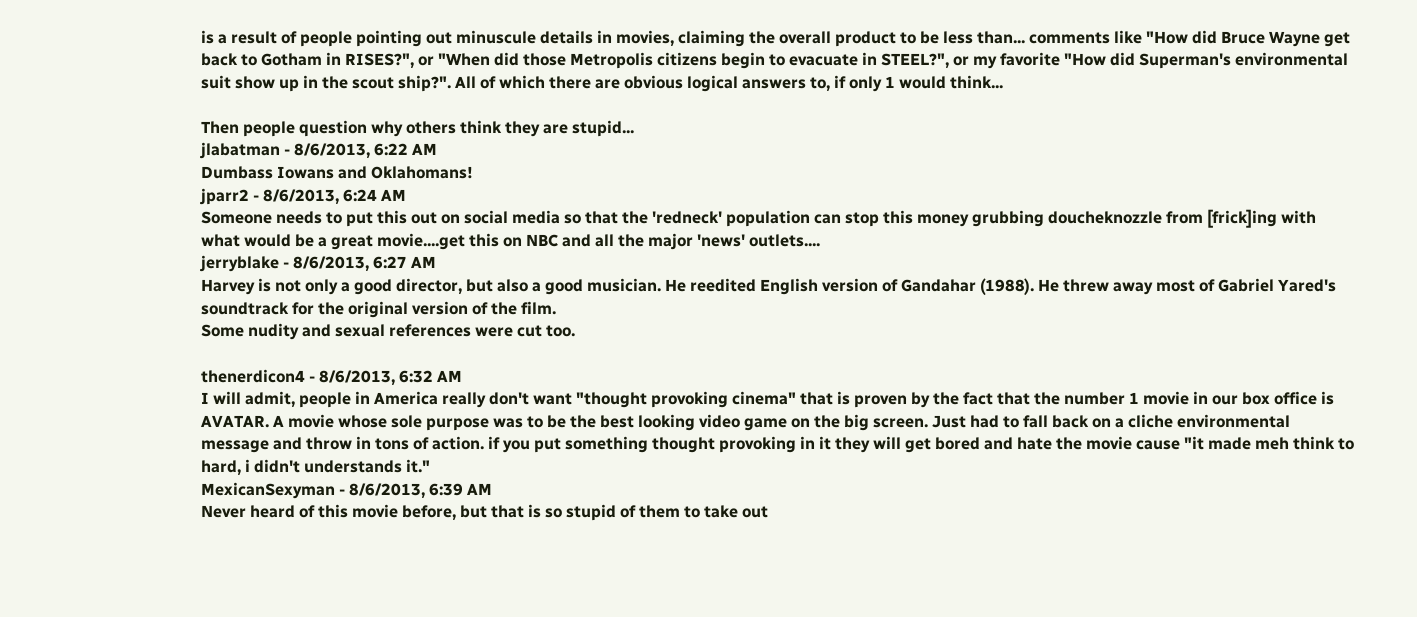is a result of people pointing out minuscule details in movies, claiming the overall product to be less than... comments like "How did Bruce Wayne get back to Gotham in RISES?", or "When did those Metropolis citizens begin to evacuate in STEEL?", or my favorite "How did Superman's environmental suit show up in the scout ship?". All of which there are obvious logical answers to, if only 1 would think...

Then people question why others think they are stupid...
jlabatman - 8/6/2013, 6:22 AM
Dumbass Iowans and Oklahomans!
jparr2 - 8/6/2013, 6:24 AM
Someone needs to put this out on social media so that the 'redneck' population can stop this money grubbing doucheknozzle from [frick]ing with what would be a great movie....get this on NBC and all the major 'news' outlets....
jerryblake - 8/6/2013, 6:27 AM
Harvey is not only a good director, but also a good musician. He reedited English version of Gandahar (1988). He threw away most of Gabriel Yared's soundtrack for the original version of the film.
Some nudity and sexual references were cut too.

thenerdicon4 - 8/6/2013, 6:32 AM
I will admit, people in America really don't want "thought provoking cinema" that is proven by the fact that the number 1 movie in our box office is AVATAR. A movie whose sole purpose was to be the best looking video game on the big screen. Just had to fall back on a cliche environmental message and throw in tons of action. if you put something thought provoking in it they will get bored and hate the movie cause "it made meh think to hard, i didn't understands it."
MexicanSexyman - 8/6/2013, 6:39 AM
Never heard of this movie before, but that is so stupid of them to take out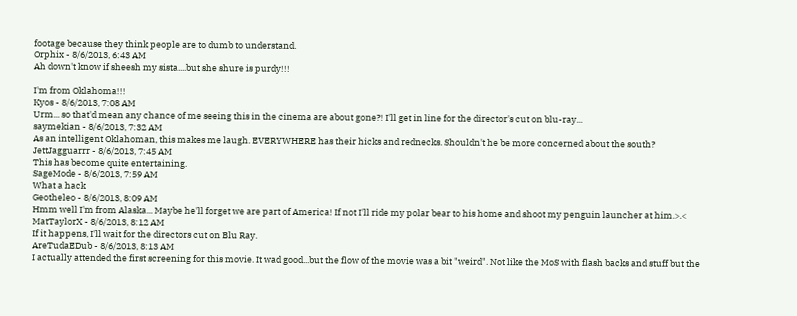footage because they think people are to dumb to understand.
Orphix - 8/6/2013, 6:43 AM
Ah down't know if sheesh my sista....but she shure is purdy!!!

I'm from Oklahoma!!!
Kyos - 8/6/2013, 7:08 AM
Urm... so that'd mean any chance of me seeing this in the cinema are about gone?! I'll get in line for the director's cut on blu-ray...
saymekian - 8/6/2013, 7:32 AM
As an intelligent Oklahoman, this makes me laugh. EVERYWHERE has their hicks and rednecks. Shouldn't he be more concerned about the south?
JettJagguarrr - 8/6/2013, 7:45 AM
This has become quite entertaining.
SageMode - 8/6/2013, 7:59 AM
What a hack
Geotheleo - 8/6/2013, 8:09 AM
Hmm well I'm from Alaska... Maybe he'll forget we are part of America! If not I'll ride my polar bear to his home and shoot my penguin launcher at him.>.<
MatTaylorX - 8/6/2013, 8:12 AM
If it happens, I'll wait for the directors cut on Blu Ray.
AreTudaEDub - 8/6/2013, 8:13 AM
I actually attended the first screening for this movie. It wad good...but the flow of the movie was a bit "weird". Not like the MoS with flash backs and stuff but the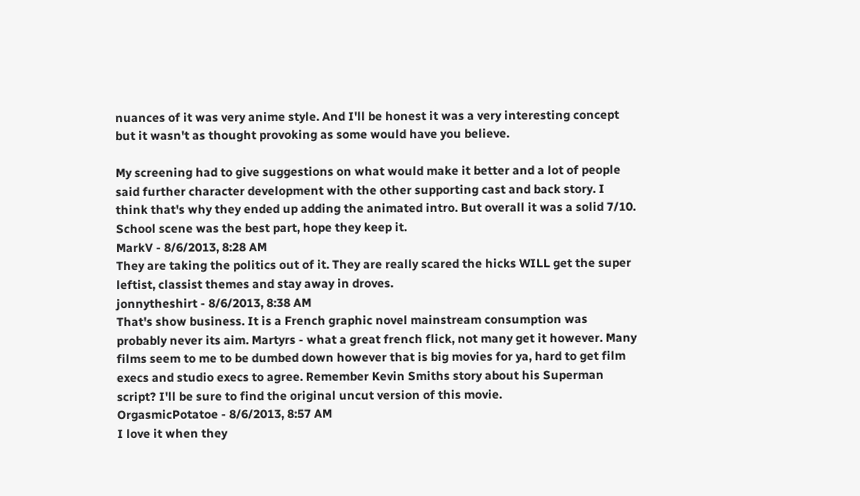nuances of it was very anime style. And I'll be honest it was a very interesting concept but it wasn't as thought provoking as some would have you believe.

My screening had to give suggestions on what would make it better and a lot of people said further character development with the other supporting cast and back story. I think that's why they ended up adding the animated intro. But overall it was a solid 7/10. School scene was the best part, hope they keep it.
MarkV - 8/6/2013, 8:28 AM
They are taking the politics out of it. They are really scared the hicks WILL get the super leftist, classist themes and stay away in droves.
jonnytheshirt - 8/6/2013, 8:38 AM
That's show business. It is a French graphic novel mainstream consumption was probably never its aim. Martyrs - what a great french flick, not many get it however. Many films seem to me to be dumbed down however that is big movies for ya, hard to get film execs and studio execs to agree. Remember Kevin Smiths story about his Superman script? I'll be sure to find the original uncut version of this movie.
OrgasmicPotatoe - 8/6/2013, 8:57 AM
I love it when they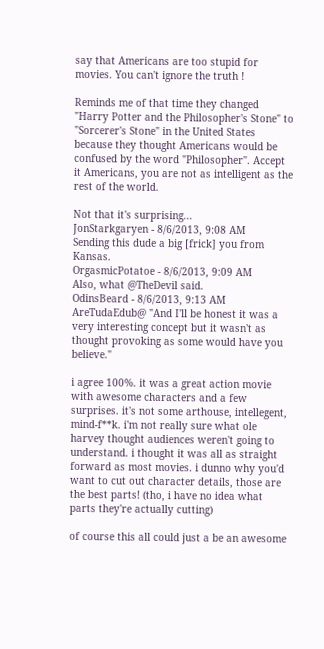say that Americans are too stupid for movies. You can't ignore the truth !

Reminds me of that time they changed "Harry Potter and the Philosopher's Stone" to "Sorcerer's Stone" in the United States because they thought Americans would be confused by the word "Philosopher". Accept it Americans, you are not as intelligent as the rest of the world.

Not that it's surprising...
JonStarkgaryen - 8/6/2013, 9:08 AM
Sending this dude a big [frick] you from Kansas.
OrgasmicPotatoe - 8/6/2013, 9:09 AM
Also, what @TheDevil said.
OdinsBeard - 8/6/2013, 9:13 AM
AreTudaEdub@ "And I'll be honest it was a very interesting concept but it wasn't as thought provoking as some would have you believe."

i agree 100%. it was a great action movie with awesome characters and a few surprises. it's not some arthouse, intellegent, mind-f**k. i'm not really sure what ole harvey thought audiences weren't going to understand. i thought it was all as straight forward as most movies. i dunno why you'd want to cut out character details, those are the best parts! (tho, i have no idea what parts they're actually cutting)

of course this all could just a be an awesome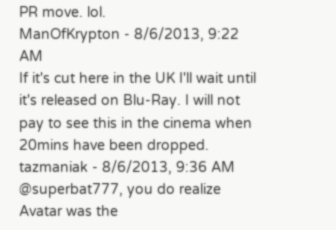PR move. lol.
ManOfKrypton - 8/6/2013, 9:22 AM
If it's cut here in the UK I'll wait until it's released on Blu-Ray. I will not pay to see this in the cinema when 20mins have been dropped.
tazmaniak - 8/6/2013, 9:36 AM
@superbat777, you do realize Avatar was the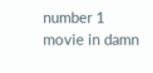number 1 movie in damn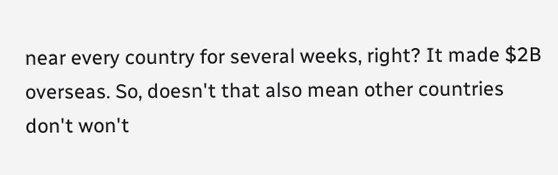near every country for several weeks, right? It made $2B overseas. So, doesn't that also mean other countries don't won't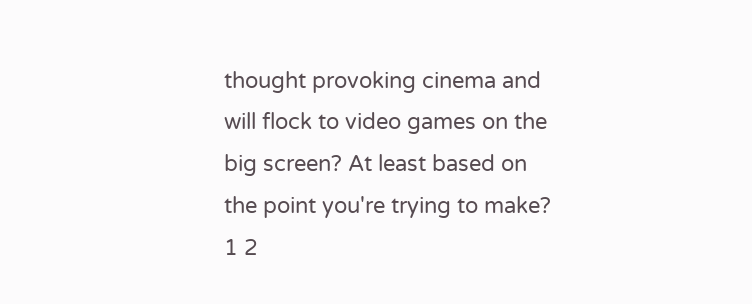thought provoking cinema and will flock to video games on the big screen? At least based on the point you're trying to make?
1 2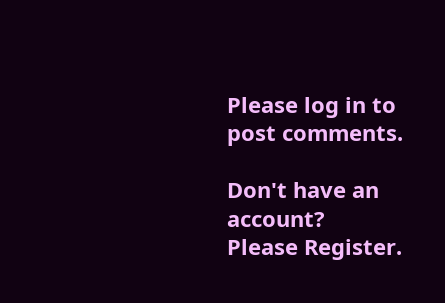Please log in to post comments.

Don't have an account?
Please Register.